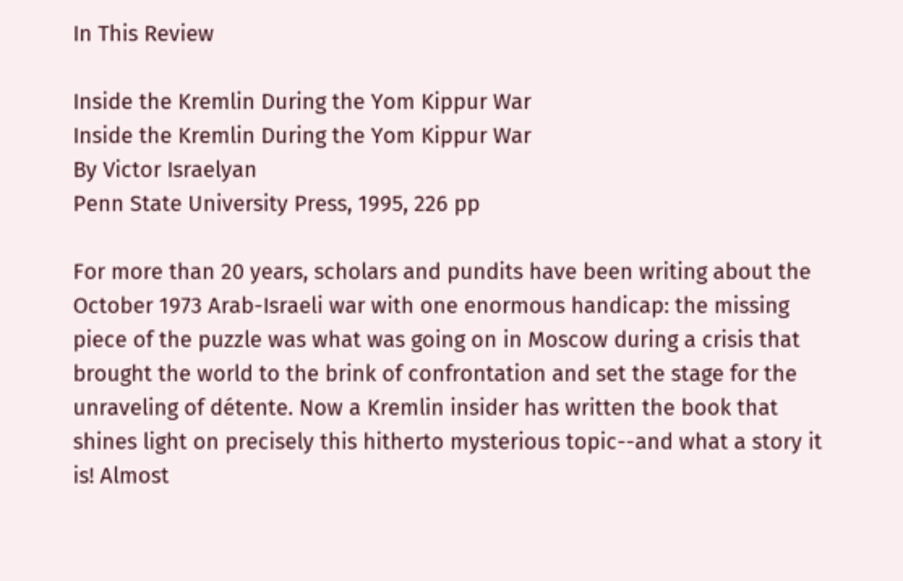In This Review

Inside the Kremlin During the Yom Kippur War
Inside the Kremlin During the Yom Kippur War
By Victor Israelyan
Penn State University Press, 1995, 226 pp

For more than 20 years, scholars and pundits have been writing about the October 1973 Arab-Israeli war with one enormous handicap: the missing piece of the puzzle was what was going on in Moscow during a crisis that brought the world to the brink of confrontation and set the stage for the unraveling of détente. Now a Kremlin insider has written the book that shines light on precisely this hitherto mysterious topic--and what a story it is! Almost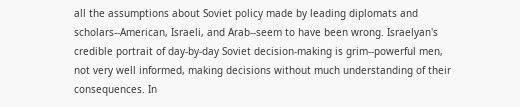all the assumptions about Soviet policy made by leading diplomats and scholars--American, Israeli, and Arab--seem to have been wrong. Israelyan's credible portrait of day-by-day Soviet decision-making is grim--powerful men, not very well informed, making decisions without much understanding of their consequences. In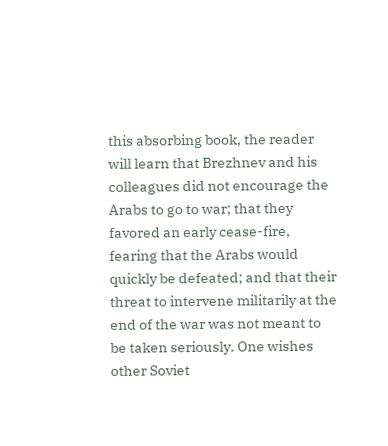this absorbing book, the reader will learn that Brezhnev and his colleagues did not encourage the Arabs to go to war; that they favored an early cease-fire, fearing that the Arabs would quickly be defeated; and that their threat to intervene militarily at the end of the war was not meant to be taken seriously. One wishes other Soviet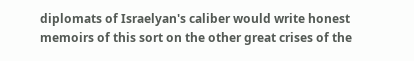diplomats of Israelyan's caliber would write honest memoirs of this sort on the other great crises of the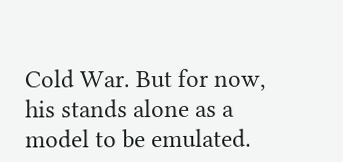Cold War. But for now, his stands alone as a model to be emulated.